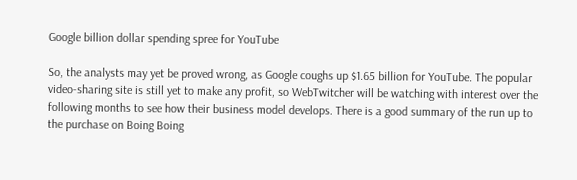Google billion dollar spending spree for YouTube

So, the analysts may yet be proved wrong, as Google coughs up $1.65 billion for YouTube. The popular video-sharing site is still yet to make any profit, so WebTwitcher will be watching with interest over the following months to see how their business model develops. There is a good summary of the run up to the purchase on Boing Boing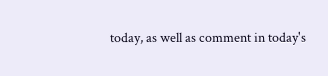today, as well as comment in today's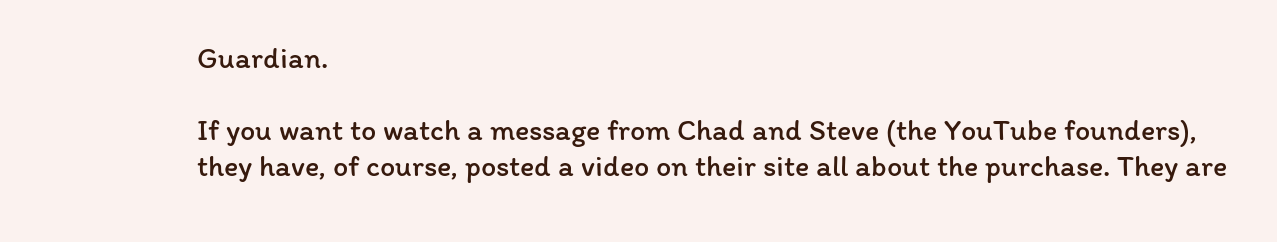Guardian.

If you want to watch a message from Chad and Steve (the YouTube founders), they have, of course, posted a video on their site all about the purchase. They are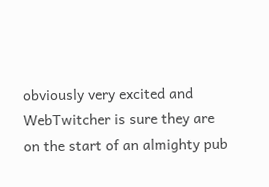obviously very excited and WebTwitcher is sure they are on the start of an almighty pub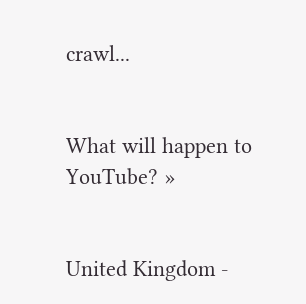crawl...


What will happen to YouTube? »


United Kingdom -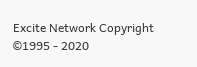Excite Network Copyright ©1995 - 2020